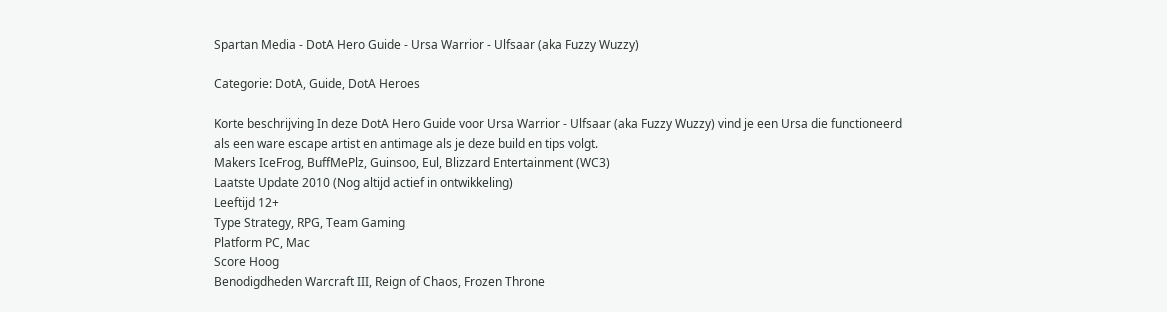Spartan Media - DotA Hero Guide - Ursa Warrior - Ulfsaar (aka Fuzzy Wuzzy)

Categorie: DotA, Guide, DotA Heroes

Korte beschrijving In deze DotA Hero Guide voor Ursa Warrior - Ulfsaar (aka Fuzzy Wuzzy) vind je een Ursa die functioneerd als een ware escape artist en antimage als je deze build en tips volgt.
Makers IceFrog, BuffMePlz, Guinsoo, Eul, Blizzard Entertainment (WC3)
Laatste Update 2010 (Nog altijd actief in ontwikkeling)
Leeftijd 12+
Type Strategy, RPG, Team Gaming
Platform PC, Mac
Score Hoog
Benodigdheden Warcraft III, Reign of Chaos, Frozen Throne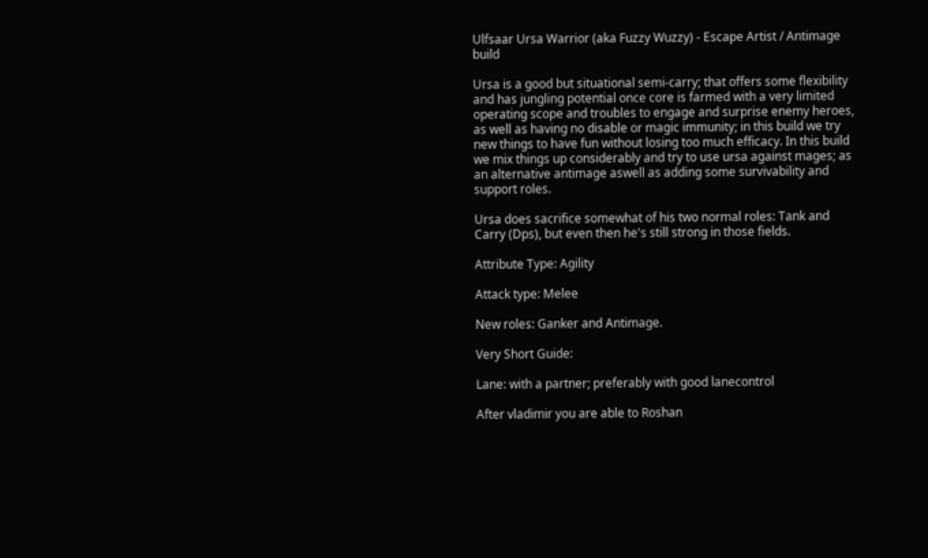Ulfsaar Ursa Warrior (aka Fuzzy Wuzzy) - Escape Artist / Antimage build

Ursa is a good but situational semi-carry; that offers some flexibility and has jungling potential once core is farmed with a very limited operating scope and troubles to engage and surprise enemy heroes, as well as having no disable or magic immunity; in this build we try new things to have fun without losing too much efficacy. In this build we mix things up considerably and try to use ursa against mages; as an alternative antimage aswell as adding some survivability and support roles.

Ursa does sacrifice somewhat of his two normal roles: Tank and Carry (Dps), but even then he's still strong in those fields.

Attribute Type: Agility

Attack type: Melee

New roles: Ganker and Antimage.

Very Short Guide:

Lane: with a partner; preferably with good lanecontrol

After vladimir you are able to Roshan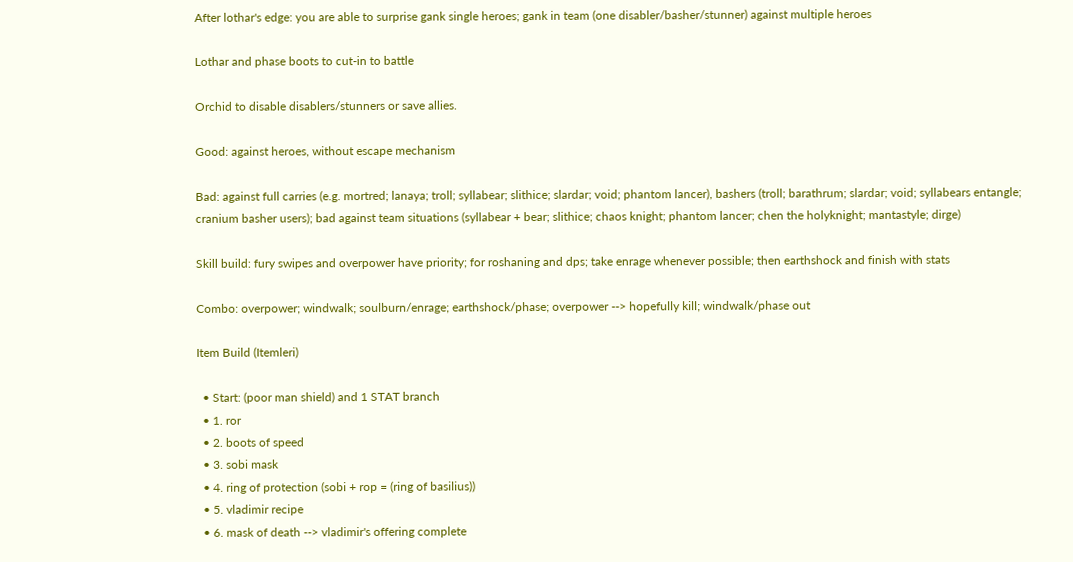After lothar's edge: you are able to surprise gank single heroes; gank in team (one disabler/basher/stunner) against multiple heroes

Lothar and phase boots to cut-in to battle

Orchid to disable disablers/stunners or save allies.

Good: against heroes, without escape mechanism

Bad: against full carries (e.g. mortred; lanaya; troll; syllabear; slithice; slardar; void; phantom lancer), bashers (troll; barathrum; slardar; void; syllabears entangle; cranium basher users); bad against team situations (syllabear + bear; slithice; chaos knight; phantom lancer; chen the holyknight; mantastyle; dirge)

Skill build: fury swipes and overpower have priority; for roshaning and dps; take enrage whenever possible; then earthshock and finish with stats

Combo: overpower; windwalk; soulburn/enrage; earthshock/phase; overpower --> hopefully kill; windwalk/phase out

Item Build (Itemleri)

  • Start: (poor man shield) and 1 STAT branch
  • 1. ror
  • 2. boots of speed
  • 3. sobi mask
  • 4. ring of protection (sobi + rop = (ring of basilius))
  • 5. vladimir recipe
  • 6. mask of death --> vladimir's offering complete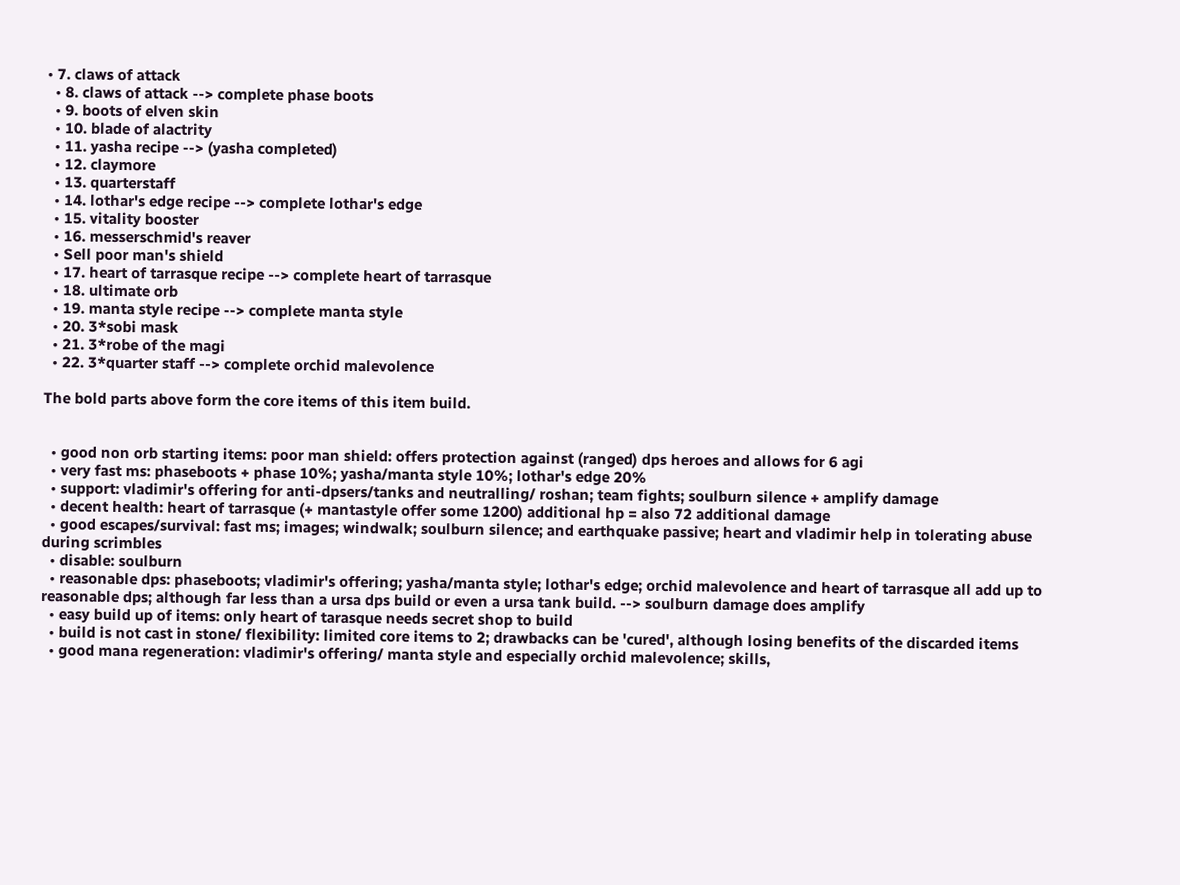• 7. claws of attack
  • 8. claws of attack --> complete phase boots
  • 9. boots of elven skin
  • 10. blade of alactrity
  • 11. yasha recipe --> (yasha completed)
  • 12. claymore
  • 13. quarterstaff
  • 14. lothar's edge recipe --> complete lothar's edge
  • 15. vitality booster
  • 16. messerschmid's reaver
  • Sell poor man's shield
  • 17. heart of tarrasque recipe --> complete heart of tarrasque
  • 18. ultimate orb
  • 19. manta style recipe --> complete manta style
  • 20. 3*sobi mask
  • 21. 3*robe of the magi
  • 22. 3*quarter staff --> complete orchid malevolence

The bold parts above form the core items of this item build.


  • good non orb starting items: poor man shield: offers protection against (ranged) dps heroes and allows for 6 agi
  • very fast ms: phaseboots + phase 10%; yasha/manta style 10%; lothar's edge 20%
  • support: vladimir's offering for anti-dpsers/tanks and neutralling/ roshan; team fights; soulburn silence + amplify damage
  • decent health: heart of tarrasque (+ mantastyle offer some 1200) additional hp = also 72 additional damage
  • good escapes/survival: fast ms; images; windwalk; soulburn silence; and earthquake passive; heart and vladimir help in tolerating abuse during scrimbles
  • disable: soulburn
  • reasonable dps: phaseboots; vladimir's offering; yasha/manta style; lothar's edge; orchid malevolence and heart of tarrasque all add up to reasonable dps; although far less than a ursa dps build or even a ursa tank build. --> soulburn damage does amplify
  • easy build up of items: only heart of tarasque needs secret shop to build
  • build is not cast in stone/ flexibility: limited core items to 2; drawbacks can be 'cured', although losing benefits of the discarded items
  • good mana regeneration: vladimir's offering/ manta style and especially orchid malevolence; skills,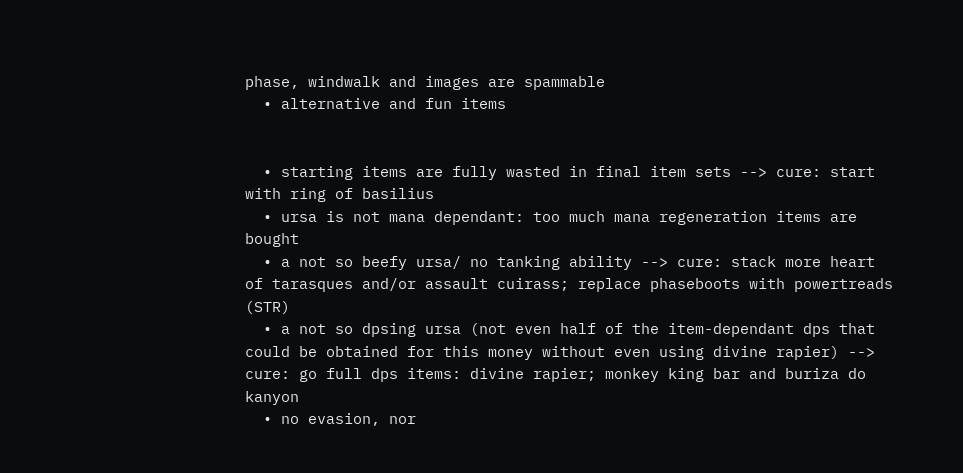phase, windwalk and images are spammable
  • alternative and fun items


  • starting items are fully wasted in final item sets --> cure: start with ring of basilius
  • ursa is not mana dependant: too much mana regeneration items are bought
  • a not so beefy ursa/ no tanking ability --> cure: stack more heart of tarasques and/or assault cuirass; replace phaseboots with powertreads (STR)
  • a not so dpsing ursa (not even half of the item-dependant dps that could be obtained for this money without even using divine rapier) --> cure: go full dps items: divine rapier; monkey king bar and buriza do kanyon
  • no evasion, nor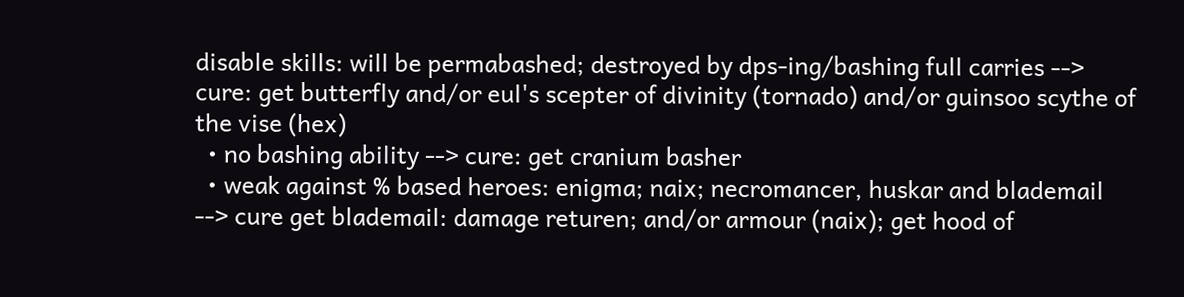disable skills: will be permabashed; destroyed by dps-ing/bashing full carries --> cure: get butterfly and/or eul's scepter of divinity (tornado) and/or guinsoo scythe of the vise (hex)
  • no bashing ability --> cure: get cranium basher
  • weak against % based heroes: enigma; naix; necromancer, huskar and blademail --> cure get blademail: damage returen; and/or armour (naix); get hood of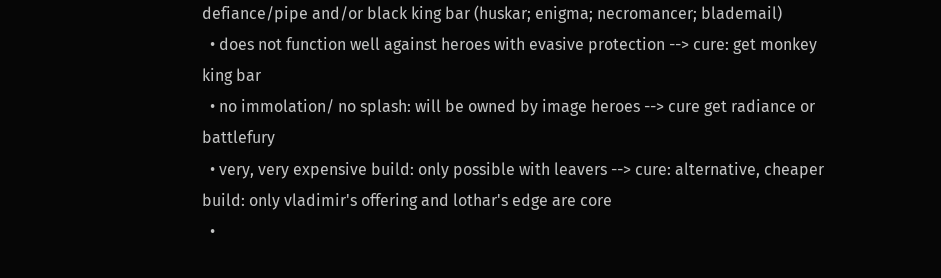defiance/pipe and/or black king bar (huskar; enigma; necromancer; blademail)
  • does not function well against heroes with evasive protection --> cure: get monkey king bar
  • no immolation/ no splash: will be owned by image heroes --> cure get radiance or battlefury
  • very, very expensive build: only possible with leavers --> cure: alternative, cheaper build: only vladimir's offering and lothar's edge are core
  •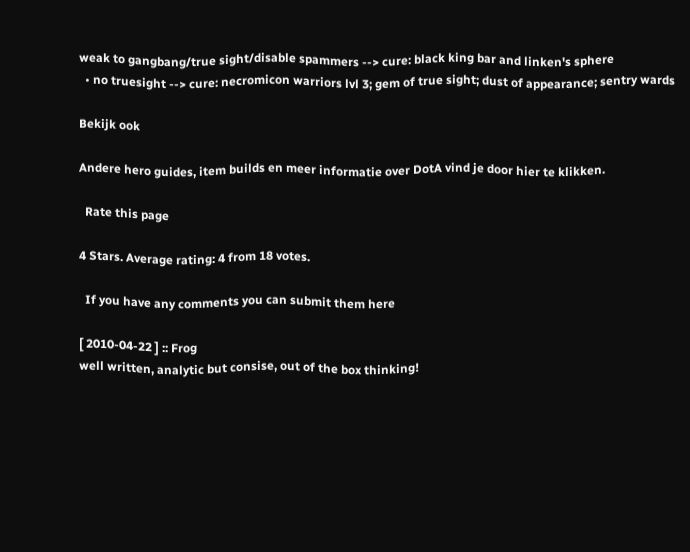weak to gangbang/true sight/disable spammers --> cure: black king bar and linken's sphere
  • no truesight --> cure: necromicon warriors lvl 3; gem of true sight; dust of appearance; sentry wards

Bekijk ook

Andere hero guides, item builds en meer informatie over DotA vind je door hier te klikken.

  Rate this page

4 Stars. Average rating: 4 from 18 votes.

  If you have any comments you can submit them here

[ 2010-04-22 ] :: Frog
well written, analytic but consise, out of the box thinking!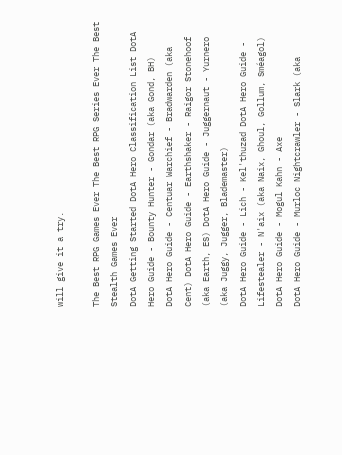will give it a try.

The Best RPG Games Ever The Best RPG Series Ever The Best Stealth Games Ever
DotA Getting Started DotA Hero Classification List DotA Hero Guide - Bounty Hunter - Gondar (aka Gond, BH)
DotA Hero Guide - Centuar Warchief - Bradwarden (aka Cent) DotA Hero Guide - Earthshaker - Raigor Stonehoof (aka Earth, ES) DotA Hero Guide - Juggernaut - Yurnero (aka Juggy, Jugger, Blademaster)
DotA Hero Guide - Lich - Kel'thuzad DotA Hero Guide - Lifestealer - N'aix (aka Naix, Ghoul, Gollum, Sméagol) DotA Hero Guide - Mogul Kahn - Axe
DotA Hero Guide - Murloc Nightcrawler - Slark (aka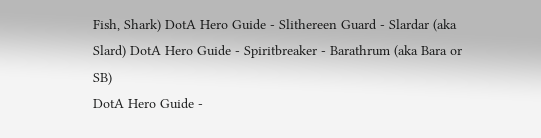Fish, Shark) DotA Hero Guide - Slithereen Guard - Slardar (aka Slard) DotA Hero Guide - Spiritbreaker - Barathrum (aka Bara or SB)
DotA Hero Guide -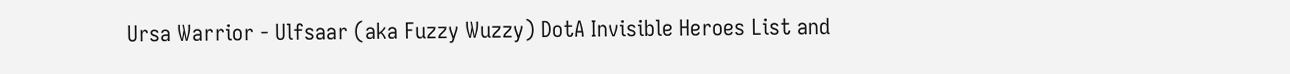Ursa Warrior - Ulfsaar (aka Fuzzy Wuzzy) DotA Invisible Heroes List and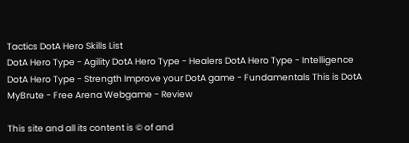Tactics DotA Hero Skills List
DotA Hero Type - Agility DotA Hero Type - Healers DotA Hero Type - Intelligence
DotA Hero Type - Strength Improve your DotA game - Fundamentals This is DotA
MyBrute - Free Arena Webgame - Review

This site and all its content is © of and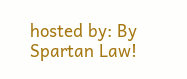hosted by: By Spartan Law!